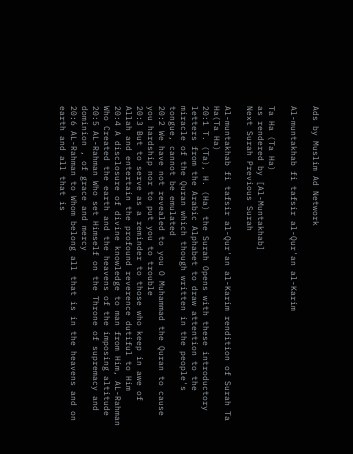Ads by Muslim Ad Network

Al-muntakhab fi tafsir al-Qur'an al-Karim

Ta Ha (Ta Ha)
as rendered by [Al-Muntakhab]
Next Surah Previous Surah

Al-muntakhab fi tafsir al-Qur'an al-Karim rendition of Surah Ta Ha(Ta Ha)
20:1 T. (Ta), H. (Ha) the Surah Opens with these introductory letters from the Arabic Alphabet to draw attention to the miracle of the Quran which though written in the people's tongue, cannot be emulated
20:2 We have not revealed to you O Muhammad the Quran to cause you hardship nor to put you to trouble
20:3 But to serve as a reminder to those who keep in awe of Allah and entertain the profound reverence dutiful to Him
20:4 A disclosure of divine knowledge to man from Him, AL-Rahman Who Created the earth and the heavens of the imposing altitude
20:5 AL-Rahman Who set Himself on the Throne of supremacy and dominion , of grace and mercy
20:6 AL-Rahman to Whom belong all that is in the heavens and on earth and all that is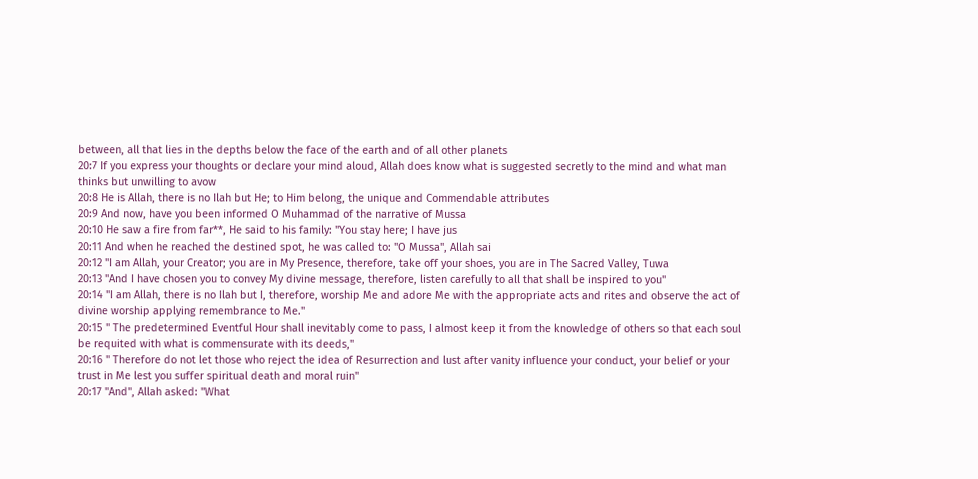between, all that lies in the depths below the face of the earth and of all other planets
20:7 If you express your thoughts or declare your mind aloud, Allah does know what is suggested secretly to the mind and what man thinks but unwilling to avow
20:8 He is Allah, there is no Ilah but He; to Him belong, the unique and Commendable attributes
20:9 And now, have you been informed O Muhammad of the narrative of Mussa
20:10 He saw a fire from far**, He said to his family: "You stay here; I have jus
20:11 And when he reached the destined spot, he was called to: "O Mussa", Allah sai
20:12 "I am Allah, your Creator; you are in My Presence, therefore, take off your shoes, you are in The Sacred Valley, Tuwa
20:13 "And I have chosen you to convey My divine message, therefore, listen carefully to all that shall be inspired to you"
20:14 "I am Allah, there is no Ilah but I, therefore, worship Me and adore Me with the appropriate acts and rites and observe the act of divine worship applying remembrance to Me."
20:15 " The predetermined Eventful Hour shall inevitably come to pass, I almost keep it from the knowledge of others so that each soul be requited with what is commensurate with its deeds,"
20:16 " Therefore do not let those who reject the idea of Resurrection and lust after vanity influence your conduct, your belief or your trust in Me lest you suffer spiritual death and moral ruin"
20:17 "And", Allah asked: "What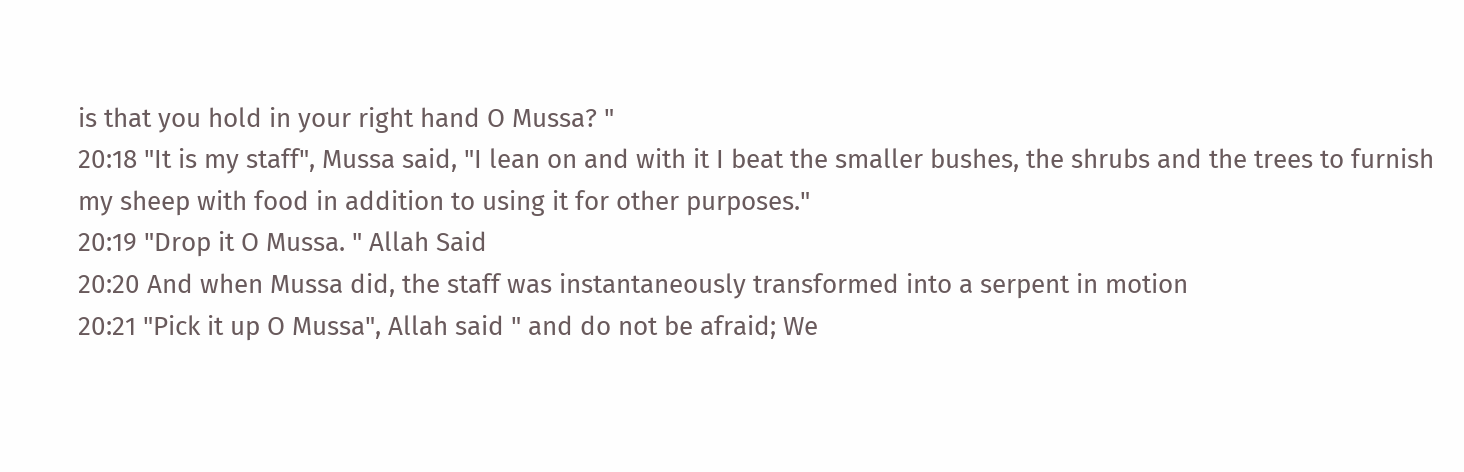is that you hold in your right hand O Mussa? "
20:18 "It is my staff", Mussa said, "I lean on and with it I beat the smaller bushes, the shrubs and the trees to furnish my sheep with food in addition to using it for other purposes."
20:19 "Drop it O Mussa. " Allah Said
20:20 And when Mussa did, the staff was instantaneously transformed into a serpent in motion
20:21 "Pick it up O Mussa", Allah said " and do not be afraid; We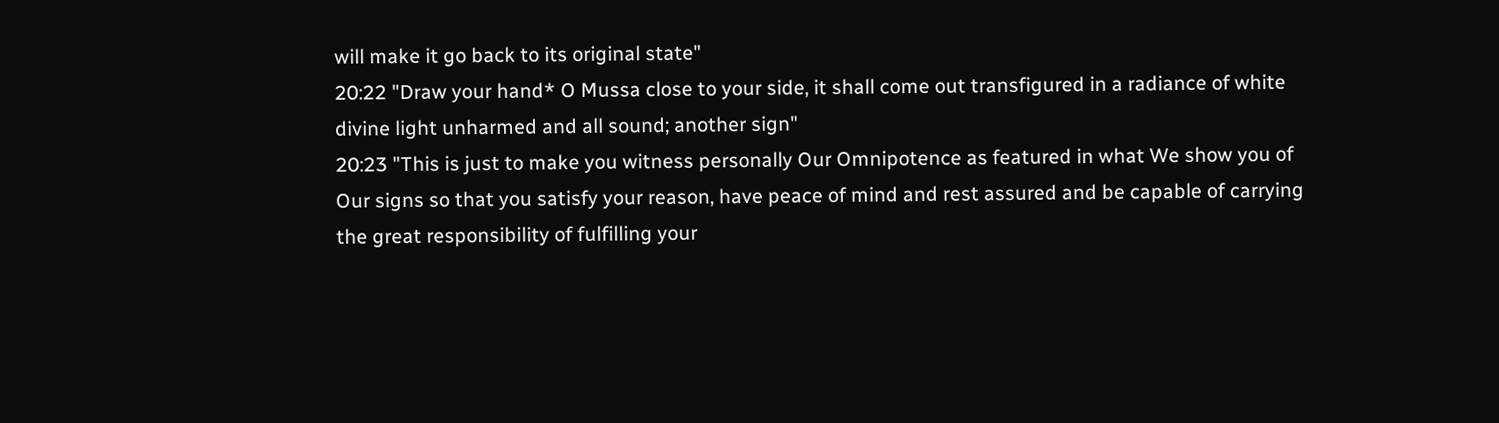will make it go back to its original state"
20:22 "Draw your hand* O Mussa close to your side, it shall come out transfigured in a radiance of white divine light unharmed and all sound; another sign"
20:23 "This is just to make you witness personally Our Omnipotence as featured in what We show you of Our signs so that you satisfy your reason, have peace of mind and rest assured and be capable of carrying the great responsibility of fulfilling your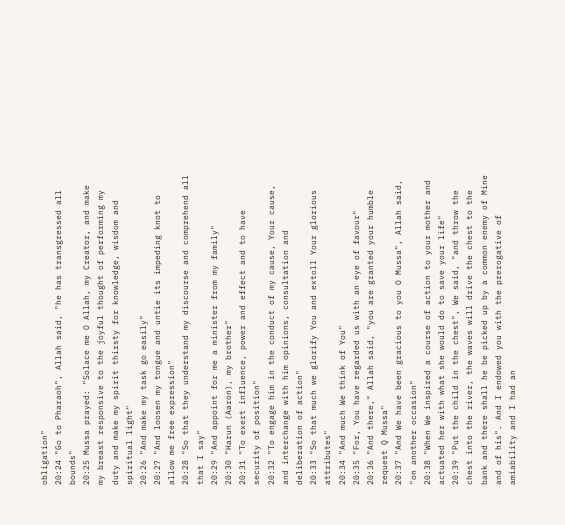obligation"
20:24 "Go to Pharaoh", Allah said, "he has transgressed all bounds"
20:25 Mussa prayed: "Solace me O Allah, my Creator, and make my breast responsive to the joyful thought of performing my duty and make my spirit thirsty for knowledge, wisdom and spiritual light"
20:26 "And make my task go easily"
20:27 "And loosen my tongue and untie its impeding knot to allow me free expression"
20:28 "So that they understand my discourse and comprehend all that I say"
20:29 "And appoint for me a minister from my family"
20:30 "Harun (Aaron), my brother"
20:31 "To exert influence, power and effect and to have security of position"
20:32 "To engage him in the conduct of my cause, Your cause, and interchange with him opinions, consultation and deliberation of action"
20:33 "So that much we glorify You and extoll Your glorious attributes"
20:34 "And much We think of You"
20:35 "For, You have regarded us with an eye of favour"
20:36 "And there," Allah said, "you are granted your humble request Q Mussa"
20:37 "And We have been gracious to you O Mussa", Allah said, "on another occasion"
20:38 "When We inspired a course of action to your mother and actuated her with what she would do to save your life"
20:39 "Put the child in the chest", We said, "and throw the chest into the river, the waves will drive the chest to the bank and there shall he be picked up by a common enemy of Mine and of his". And I endowed you with the prerogative of amiability and I had an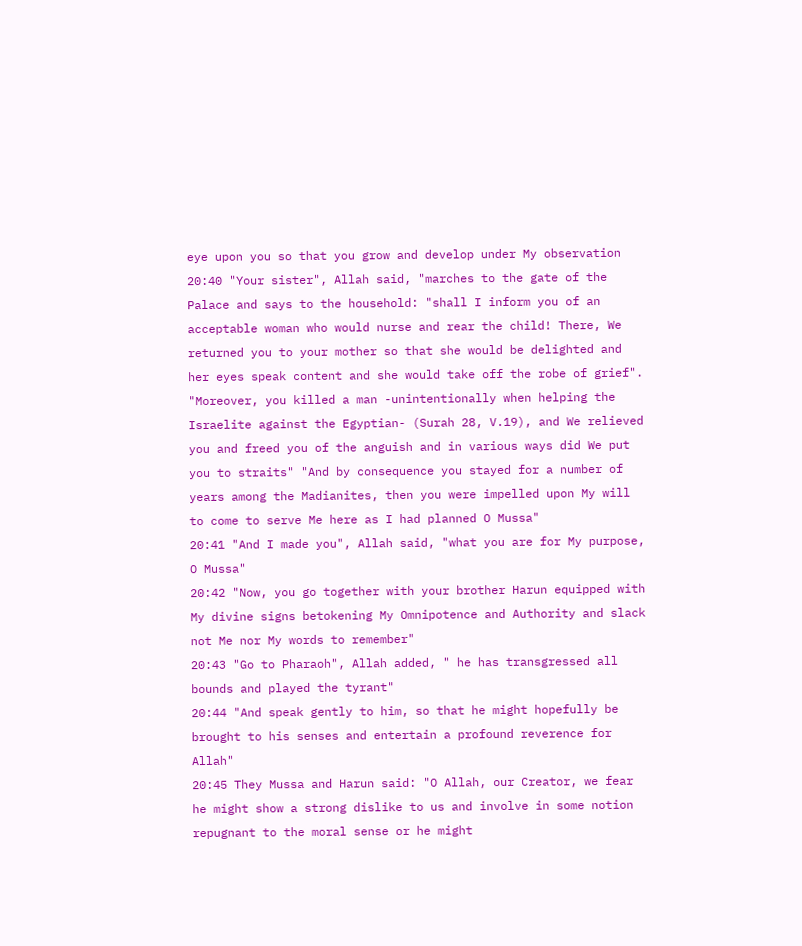eye upon you so that you grow and develop under My observation
20:40 "Your sister", Allah said, "marches to the gate of the Palace and says to the household: "shall I inform you of an acceptable woman who would nurse and rear the child! There, We returned you to your mother so that she would be delighted and her eyes speak content and she would take off the robe of grief". "Moreover, you killed a man -unintentionally when helping the Israelite against the Egyptian- (Surah 28, V.19), and We relieved you and freed you of the anguish and in various ways did We put you to straits" "And by consequence you stayed for a number of years among the Madianites, then you were impelled upon My will to come to serve Me here as I had planned O Mussa"
20:41 "And I made you", Allah said, "what you are for My purpose, O Mussa"
20:42 "Now, you go together with your brother Harun equipped with My divine signs betokening My Omnipotence and Authority and slack not Me nor My words to remember"
20:43 "Go to Pharaoh", Allah added, " he has transgressed all bounds and played the tyrant"
20:44 "And speak gently to him, so that he might hopefully be brought to his senses and entertain a profound reverence for Allah"
20:45 They Mussa and Harun said: "O Allah, our Creator, we fear he might show a strong dislike to us and involve in some notion repugnant to the moral sense or he might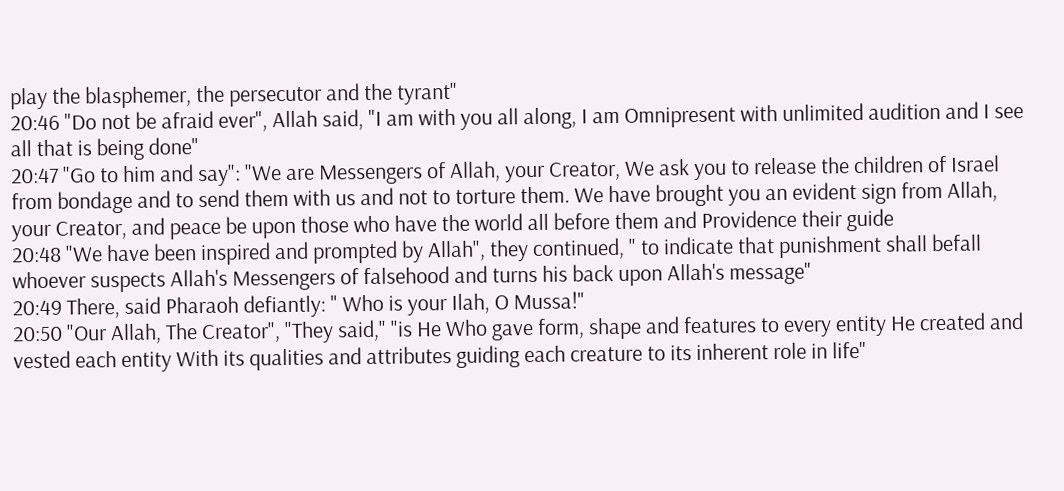play the blasphemer, the persecutor and the tyrant"
20:46 "Do not be afraid ever", Allah said, "I am with you all along, I am Omnipresent with unlimited audition and I see all that is being done"
20:47 "Go to him and say": "We are Messengers of Allah, your Creator, We ask you to release the children of Israel from bondage and to send them with us and not to torture them. We have brought you an evident sign from Allah, your Creator, and peace be upon those who have the world all before them and Providence their guide
20:48 "We have been inspired and prompted by Allah", they continued, " to indicate that punishment shall befall whoever suspects Allah's Messengers of falsehood and turns his back upon Allah's message"
20:49 There, said Pharaoh defiantly: " Who is your Ilah, O Mussa!"
20:50 "Our Allah, The Creator", "They said," "is He Who gave form, shape and features to every entity He created and vested each entity With its qualities and attributes guiding each creature to its inherent role in life"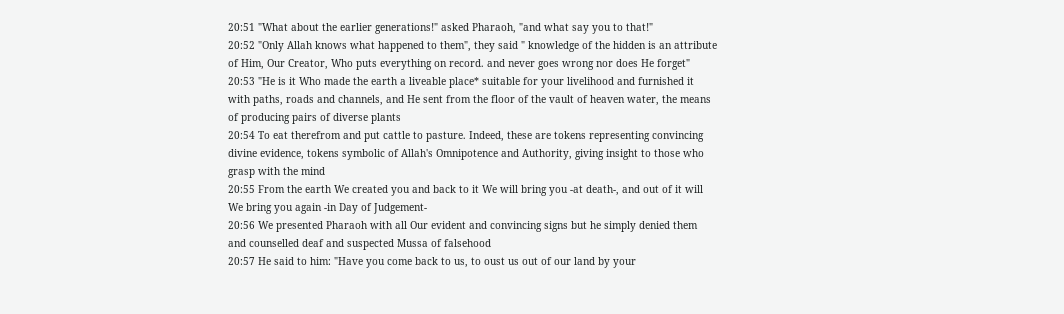20:51 "What about the earlier generations!" asked Pharaoh, "and what say you to that!"
20:52 "Only Allah knows what happened to them", they said " knowledge of the hidden is an attribute of Him, Our Creator, Who puts everything on record. and never goes wrong nor does He forget"
20:53 "He is it Who made the earth a liveable place* suitable for your livelihood and furnished it with paths, roads and channels, and He sent from the floor of the vault of heaven water, the means of producing pairs of diverse plants
20:54 To eat therefrom and put cattle to pasture. Indeed, these are tokens representing convincing divine evidence, tokens symbolic of Allah's Omnipotence and Authority, giving insight to those who grasp with the mind
20:55 From the earth We created you and back to it We will bring you -at death-, and out of it will We bring you again -in Day of Judgement-
20:56 We presented Pharaoh with all Our evident and convincing signs but he simply denied them and counselled deaf and suspected Mussa of falsehood
20:57 He said to him: "Have you come back to us, to oust us out of our land by your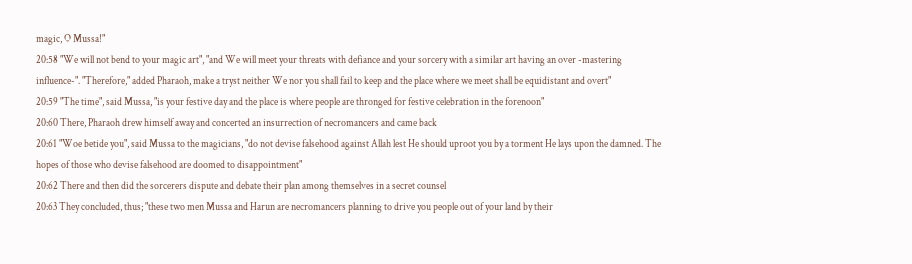magic, O Mussa!"
20:58 "We will not bend to your magic art", "and We will meet your threats with defiance and your sorcery with a similar art having an over -mastering influence-". "Therefore," added Pharaoh, make a tryst neither We nor you shall fail to keep and the place where we meet shall be equidistant and overt"
20:59 "The time", said Mussa, "is your festive day and the place is where people are thronged for festive celebration in the forenoon"
20:60 There, Pharaoh drew himself away and concerted an insurrection of necromancers and came back
20:61 "Woe betide you", said Mussa to the magicians, "do not devise falsehood against Allah lest He should uproot you by a torment He lays upon the damned. The hopes of those who devise falsehood are doomed to disappointment"
20:62 There and then did the sorcerers dispute and debate their plan among themselves in a secret counsel
20:63 They concluded, thus; "these two men Mussa and Harun are necromancers planning to drive you people out of your land by their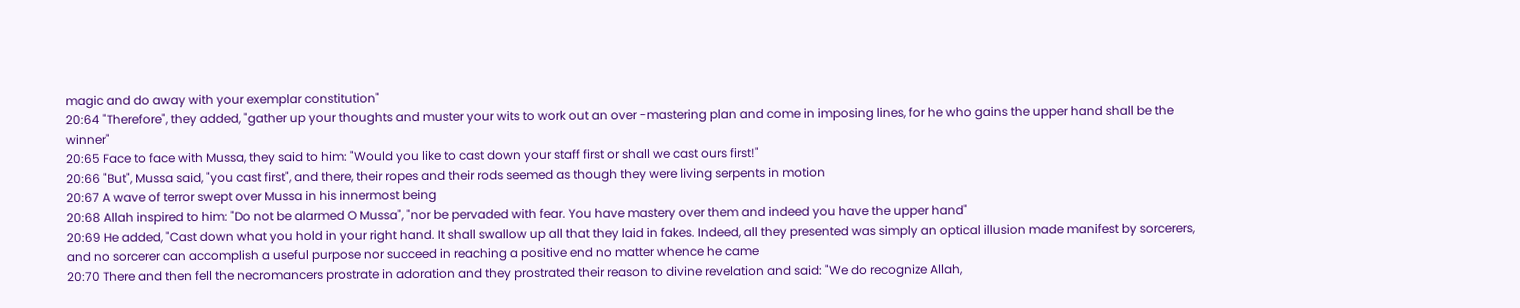magic and do away with your exemplar constitution"
20:64 "Therefore", they added, "gather up your thoughts and muster your wits to work out an over -mastering plan and come in imposing lines, for he who gains the upper hand shall be the winner"
20:65 Face to face with Mussa, they said to him: "Would you like to cast down your staff first or shall we cast ours first!"
20:66 "But", Mussa said, "you cast first", and there, their ropes and their rods seemed as though they were living serpents in motion
20:67 A wave of terror swept over Mussa in his innermost being
20:68 Allah inspired to him: "Do not be alarmed O Mussa", "nor be pervaded with fear. You have mastery over them and indeed you have the upper hand"
20:69 He added, "Cast down what you hold in your right hand. It shall swallow up all that they laid in fakes. Indeed, all they presented was simply an optical illusion made manifest by sorcerers, and no sorcerer can accomplish a useful purpose nor succeed in reaching a positive end no matter whence he came
20:70 There and then fell the necromancers prostrate in adoration and they prostrated their reason to divine revelation and said: "We do recognize Allah,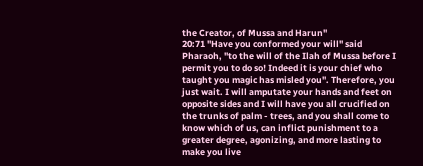the Creator, of Mussa and Harun"
20:71 "Have you conformed your will" said Pharaoh, "to the will of the Ilah of Mussa before I permit you to do so! Indeed it is your chief who taught you magic has misled you". Therefore, you just wait. I will amputate your hands and feet on opposite sides and I will have you all crucified on the trunks of palm - trees, and you shall come to know which of us, can inflict punishment to a greater degree, agonizing, and more lasting to make you live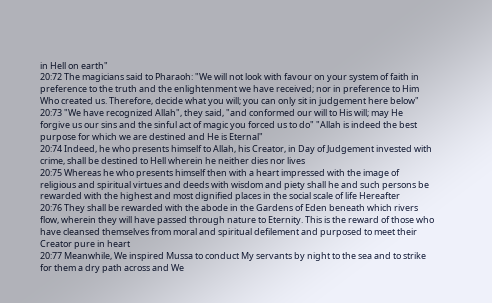in Hell on earth"
20:72 The magicians said to Pharaoh: "We will not look with favour on your system of faith in preference to the truth and the enlightenment we have received; nor in preference to Him Who created us. Therefore, decide what you will; you can only sit in judgement here below"
20:73 "We have recognized Allah", they said, "and conformed our will to His will; may He forgive us our sins and the sinful act of magic you forced us to do" "Allah is indeed the best purpose for which we are destined and He is Eternal"
20:74 Indeed, he who presents himself to Allah, his Creator, in Day of Judgement invested with crime, shall be destined to Hell wherein he neither dies nor lives
20:75 Whereas he who presents himself then with a heart impressed with the image of religious and spiritual virtues and deeds with wisdom and piety shall he and such persons be rewarded with the highest and most dignified places in the social scale of life Hereafter
20:76 They shall be rewarded with the abode in the Gardens of Eden beneath which rivers flow, wherein they will have passed through nature to Eternity. This is the reward of those who have cleansed themselves from moral and spiritual defilement and purposed to meet their Creator pure in heart
20:77 Meanwhile, We inspired Mussa to conduct My servants by night to the sea and to strike for them a dry path across and We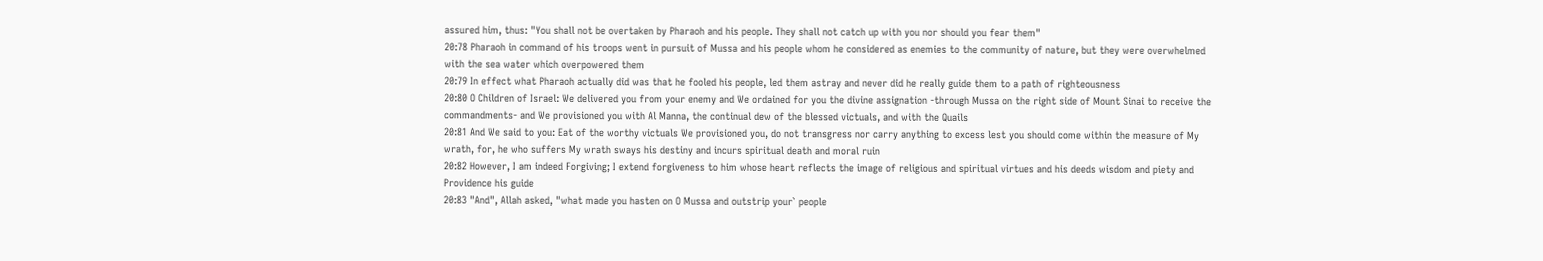assured him, thus: "You shall not be overtaken by Pharaoh and his people. They shall not catch up with you nor should you fear them"
20:78 Pharaoh in command of his troops went in pursuit of Mussa and his people whom he considered as enemies to the community of nature, but they were overwhelmed with the sea water which overpowered them
20:79 In effect what Pharaoh actually did was that he fooled his people, led them astray and never did he really guide them to a path of righteousness
20:80 O Children of Israel: We delivered you from your enemy and We ordained for you the divine assignation -through Mussa on the right side of Mount Sinai to receive the commandments- and We provisioned you with Al Manna, the continual dew of the blessed victuals, and with the Quails
20:81 And We said to you: Eat of the worthy victuals We provisioned you, do not transgress nor carry anything to excess lest you should come within the measure of My wrath, for, he who suffers My wrath sways his destiny and incurs spiritual death and moral ruin
20:82 However, I am indeed Forgiving; I extend forgiveness to him whose heart reflects the image of religious and spiritual virtues and his deeds wisdom and piety and Providence his guide
20:83 "And", Allah asked, "what made you hasten on O Mussa and outstrip your` people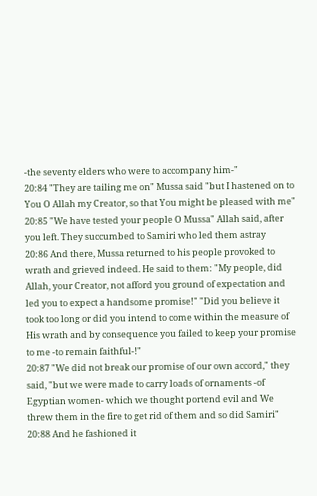-the seventy elders who were to accompany him-"
20:84 "They are tailing me on" Mussa said "but I hastened on to You O Allah my Creator, so that You might be pleased with me"
20:85 "We have tested your people O Mussa" Allah said, after you left. They succumbed to Samiri who led them astray
20:86 And there, Mussa returned to his people provoked to wrath and grieved indeed. He said to them: "My people, did Allah, your Creator, not afford you ground of expectation and led you to expect a handsome promise!" "Did you believe it took too long or did you intend to come within the measure of His wrath and by consequence you failed to keep your promise to me -to remain faithful-!"
20:87 "We did not break our promise of our own accord," they said, "but we were made to carry loads of ornaments -of Egyptian women- which we thought portend evil and We threw them in the fire to get rid of them and so did Samiri"
20:88 And he fashioned it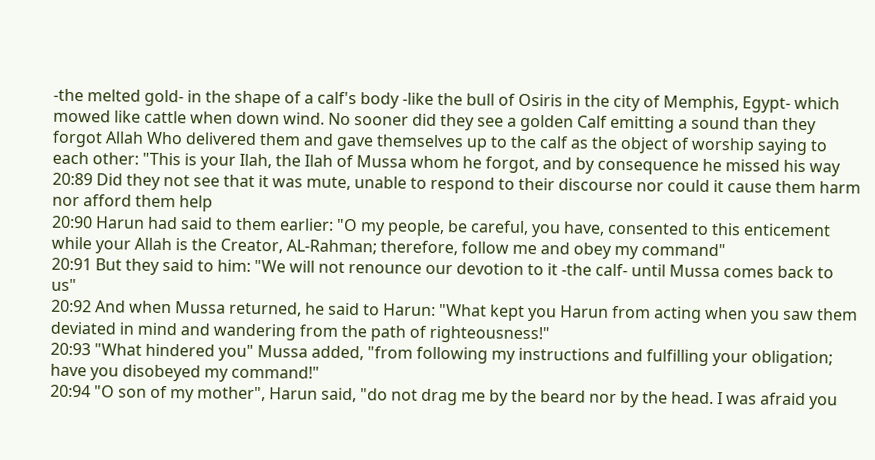-the melted gold- in the shape of a calf's body -like the bull of Osiris in the city of Memphis, Egypt- which mowed like cattle when down wind. No sooner did they see a golden Calf emitting a sound than they forgot Allah Who delivered them and gave themselves up to the calf as the object of worship saying to each other: "This is your Ilah, the Ilah of Mussa whom he forgot, and by consequence he missed his way
20:89 Did they not see that it was mute, unable to respond to their discourse nor could it cause them harm nor afford them help
20:90 Harun had said to them earlier: "O my people, be careful, you have, consented to this enticement while your Allah is the Creator, AL-Rahman; therefore, follow me and obey my command"
20:91 But they said to him: "We will not renounce our devotion to it -the calf- until Mussa comes back to us"
20:92 And when Mussa returned, he said to Harun: "What kept you Harun from acting when you saw them deviated in mind and wandering from the path of righteousness!"
20:93 "What hindered you" Mussa added, "from following my instructions and fulfilling your obligation; have you disobeyed my command!"
20:94 "O son of my mother", Harun said, "do not drag me by the beard nor by the head. I was afraid you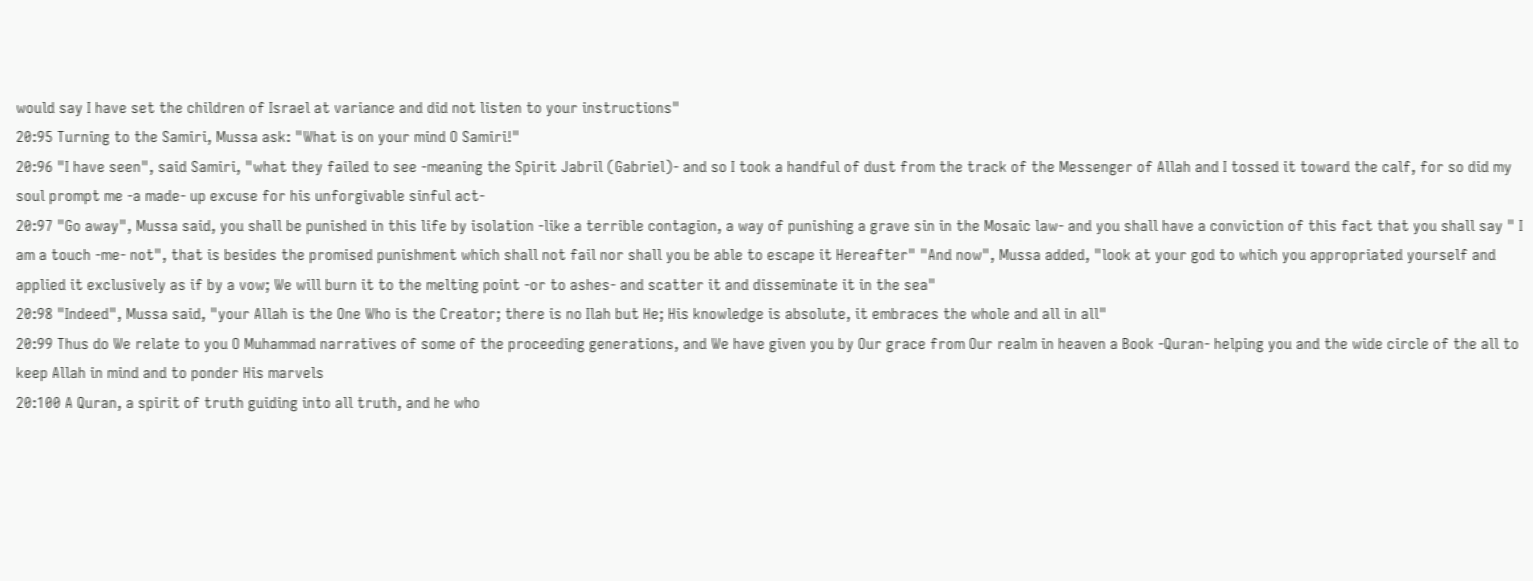would say I have set the children of Israel at variance and did not listen to your instructions"
20:95 Turning to the Samiri, Mussa ask: "What is on your mind O Samiri!"
20:96 "I have seen", said Samiri, "what they failed to see -meaning the Spirit Jabril (Gabriel)- and so I took a handful of dust from the track of the Messenger of Allah and I tossed it toward the calf, for so did my soul prompt me -a made- up excuse for his unforgivable sinful act-
20:97 "Go away", Mussa said, you shall be punished in this life by isolation -like a terrible contagion, a way of punishing a grave sin in the Mosaic law- and you shall have a conviction of this fact that you shall say " I am a touch -me- not", that is besides the promised punishment which shall not fail nor shall you be able to escape it Hereafter" "And now", Mussa added, "look at your god to which you appropriated yourself and applied it exclusively as if by a vow; We will burn it to the melting point -or to ashes- and scatter it and disseminate it in the sea"
20:98 "Indeed", Mussa said, "your Allah is the One Who is the Creator; there is no Ilah but He; His knowledge is absolute, it embraces the whole and all in all"
20:99 Thus do We relate to you O Muhammad narratives of some of the proceeding generations, and We have given you by Our grace from Our realm in heaven a Book -Quran- helping you and the wide circle of the all to keep Allah in mind and to ponder His marvels
20:100 A Quran, a spirit of truth guiding into all truth, and he who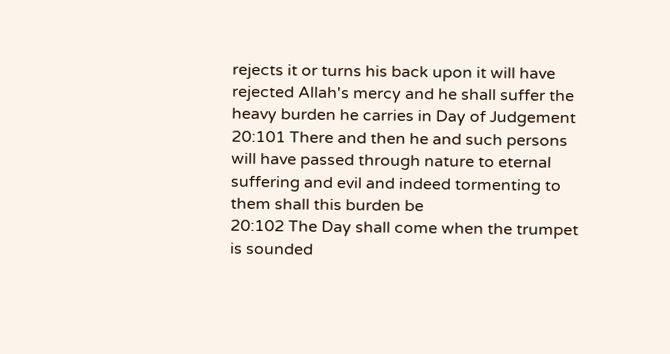rejects it or turns his back upon it will have rejected Allah's mercy and he shall suffer the heavy burden he carries in Day of Judgement
20:101 There and then he and such persons will have passed through nature to eternal suffering and evil and indeed tormenting to them shall this burden be
20:102 The Day shall come when the trumpet is sounded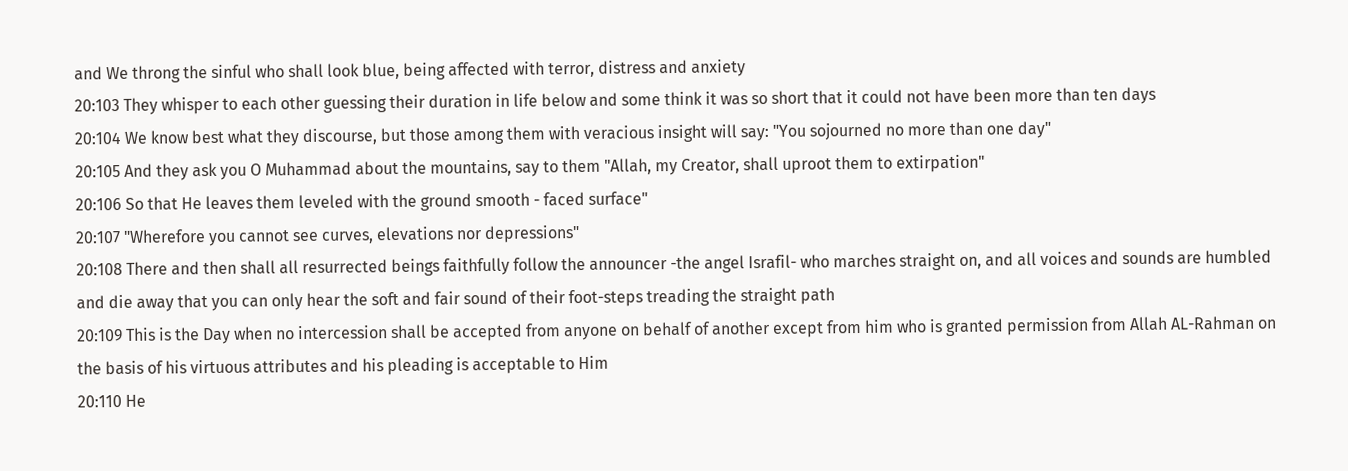and We throng the sinful who shall look blue, being affected with terror, distress and anxiety
20:103 They whisper to each other guessing their duration in life below and some think it was so short that it could not have been more than ten days
20:104 We know best what they discourse, but those among them with veracious insight will say: "You sojourned no more than one day"
20:105 And they ask you O Muhammad about the mountains, say to them "Allah, my Creator, shall uproot them to extirpation"
20:106 So that He leaves them leveled with the ground smooth - faced surface"
20:107 "Wherefore you cannot see curves, elevations nor depressions"
20:108 There and then shall all resurrected beings faithfully follow the announcer -the angel Israfil- who marches straight on, and all voices and sounds are humbled and die away that you can only hear the soft and fair sound of their foot-steps treading the straight path
20:109 This is the Day when no intercession shall be accepted from anyone on behalf of another except from him who is granted permission from Allah AL-Rahman on the basis of his virtuous attributes and his pleading is acceptable to Him
20:110 He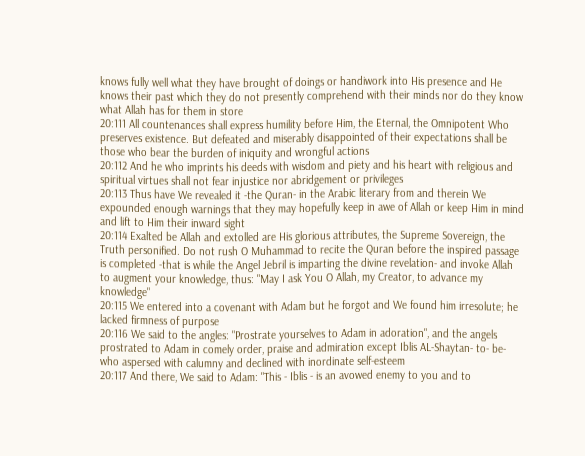knows fully well what they have brought of doings or handiwork into His presence and He knows their past which they do not presently comprehend with their minds nor do they know what Allah has for them in store
20:111 All countenances shall express humility before Him, the Eternal, the Omnipotent Who preserves existence. But defeated and miserably disappointed of their expectations shall be those who bear the burden of iniquity and wrongful actions
20:112 And he who imprints his deeds with wisdom and piety and his heart with religious and spiritual virtues shall not fear injustice nor abridgement or privileges
20:113 Thus have We revealed it -the Quran- in the Arabic literary from and therein We expounded enough warnings that they may hopefully keep in awe of Allah or keep Him in mind and lift to Him their inward sight
20:114 Exalted be Allah and extolled are His glorious attributes, the Supreme Sovereign, the Truth personified. Do not rush O Muhammad to recite the Quran before the inspired passage is completed -that is while the Angel Jebril is imparting the divine revelation- and invoke Allah to augment your knowledge, thus: "May I ask You O Allah, my Creator, to advance my knowledge"
20:115 We entered into a covenant with Adam but he forgot and We found him irresolute; he lacked firmness of purpose
20:116 We said to the angles: "Prostrate yourselves to Adam in adoration", and the angels prostrated to Adam in comely order, praise and admiration except Iblis AL-Shaytan- to- be- who aspersed with calumny and declined with inordinate self-esteem
20:117 And there, We said to Adam: "This - Iblis - is an avowed enemy to you and to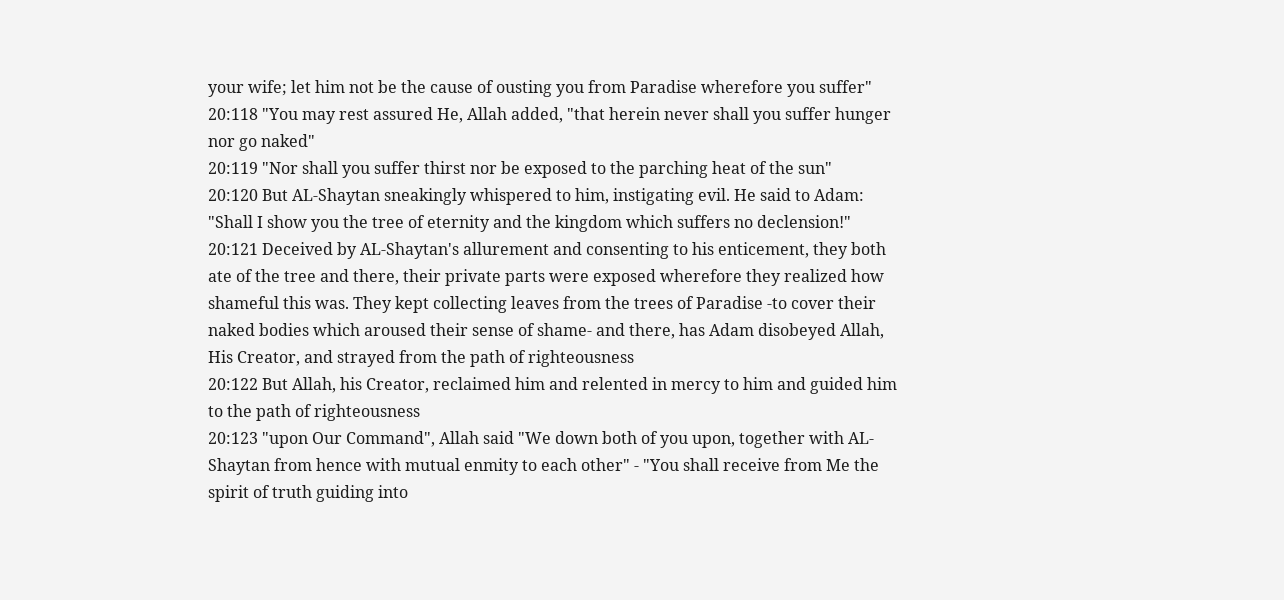your wife; let him not be the cause of ousting you from Paradise wherefore you suffer"
20:118 "You may rest assured He, Allah added, "that herein never shall you suffer hunger nor go naked"
20:119 "Nor shall you suffer thirst nor be exposed to the parching heat of the sun"
20:120 But AL-Shaytan sneakingly whispered to him, instigating evil. He said to Adam: "Shall I show you the tree of eternity and the kingdom which suffers no declension!"
20:121 Deceived by AL-Shaytan's allurement and consenting to his enticement, they both ate of the tree and there, their private parts were exposed wherefore they realized how shameful this was. They kept collecting leaves from the trees of Paradise -to cover their naked bodies which aroused their sense of shame- and there, has Adam disobeyed Allah, His Creator, and strayed from the path of righteousness
20:122 But Allah, his Creator, reclaimed him and relented in mercy to him and guided him to the path of righteousness
20:123 "upon Our Command", Allah said "We down both of you upon, together with AL- Shaytan from hence with mutual enmity to each other" - "You shall receive from Me the spirit of truth guiding into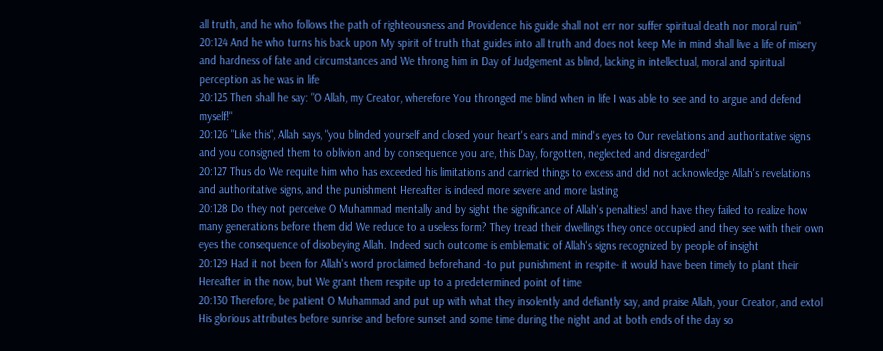all truth, and he who follows the path of righteousness and Providence his guide shall not err nor suffer spiritual death nor moral ruin"
20:124 And he who turns his back upon My spirit of truth that guides into all truth and does not keep Me in mind shall live a life of misery and hardness of fate and circumstances and We throng him in Day of Judgement as blind, lacking in intellectual, moral and spiritual perception as he was in life
20:125 Then shall he say: "O Allah, my Creator, wherefore You thronged me blind when in life I was able to see and to argue and defend myself!"
20:126 "Like this", Allah says, "you blinded yourself and closed your heart's ears and mind's eyes to Our revelations and authoritative signs and you consigned them to oblivion and by consequence you are, this Day, forgotten, neglected and disregarded"
20:127 Thus do We requite him who has exceeded his limitations and carried things to excess and did not acknowledge Allah's revelations and authoritative signs, and the punishment Hereafter is indeed more severe and more lasting
20:128 Do they not perceive O Muhammad mentally and by sight the significance of Allah's penalties! and have they failed to realize how many generations before them did We reduce to a useless form? They tread their dwellings they once occupied and they see with their own eyes the consequence of disobeying Allah. Indeed such outcome is emblematic of Allah's signs recognized by people of insight
20:129 Had it not been for Allah's word proclaimed beforehand -to put punishment in respite- it would have been timely to plant their Hereafter in the now, but We grant them respite up to a predetermined point of time
20:130 Therefore, be patient O Muhammad and put up with what they insolently and defiantly say, and praise Allah, your Creator, and extol His glorious attributes before sunrise and before sunset and some time during the night and at both ends of the day so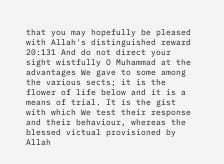that you may hopefully be pleased with Allah's distinguished reward
20:131 And do not direct your sight wistfully O Muhammad at the advantages We gave to some among the various sects; it is the flower of life below and it is a means of trial. It is the gist with which We test their response and their behaviour, whereas the blessed victual provisioned by Allah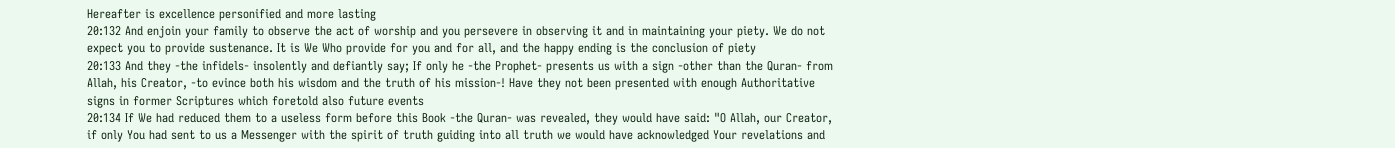Hereafter is excellence personified and more lasting
20:132 And enjoin your family to observe the act of worship and you persevere in observing it and in maintaining your piety. We do not expect you to provide sustenance. It is We Who provide for you and for all, and the happy ending is the conclusion of piety
20:133 And they -the infidels- insolently and defiantly say; If only he -the Prophet- presents us with a sign -other than the Quran- from Allah, his Creator, -to evince both his wisdom and the truth of his mission-! Have they not been presented with enough Authoritative signs in former Scriptures which foretold also future events
20:134 If We had reduced them to a useless form before this Book -the Quran- was revealed, they would have said: "O Allah, our Creator, if only You had sent to us a Messenger with the spirit of truth guiding into all truth we would have acknowledged Your revelations and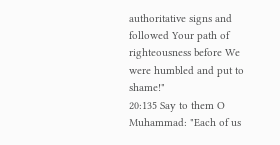authoritative signs and followed Your path of righteousness before We were humbled and put to shame!"
20:135 Say to them O Muhammad: "Each of us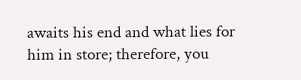awaits his end and what lies for him in store; therefore, you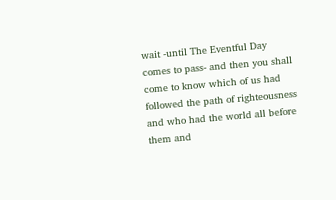wait -until The Eventful Day comes to pass- and then you shall come to know which of us had followed the path of righteousness and who had the world all before them and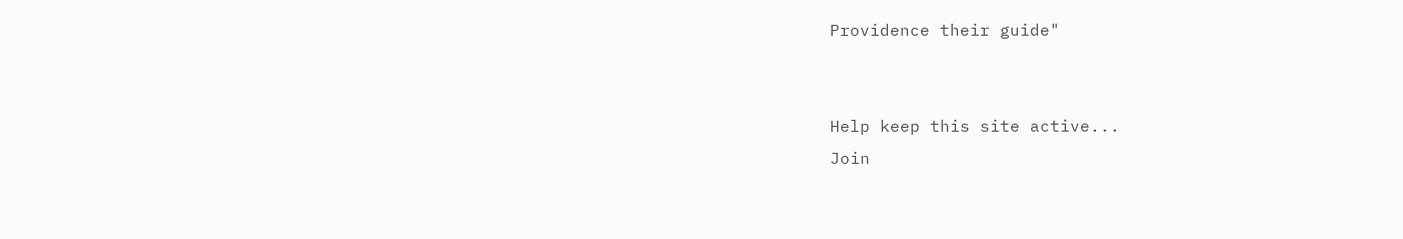Providence their guide"


Help keep this site active...
Join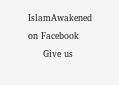IslamAwakened
on Facebook
     Give us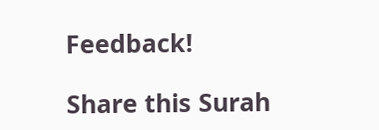Feedback!

Share this Surah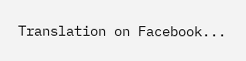Translation on Facebook...